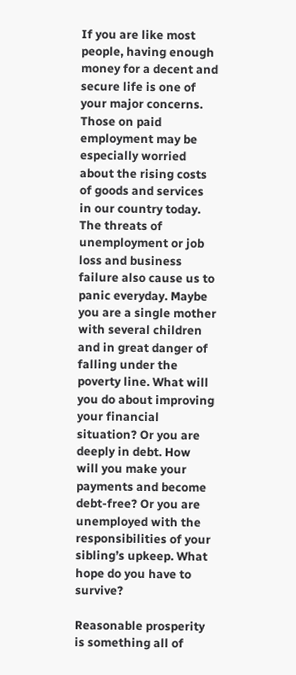If you are like most people, having enough money for a decent and secure life is one of your major concerns. Those on paid employment may be especially worried about the rising costs of goods and services in our country today. The threats of unemployment or job loss and business failure also cause us to panic everyday. Maybe you are a single mother with several children and in great danger of falling under the poverty line. What will you do about improving your financial situation? Or you are deeply in debt. How will you make your payments and become debt-free? Or you are unemployed with the responsibilities of your sibling’s upkeep. What hope do you have to survive?

Reasonable prosperity is something all of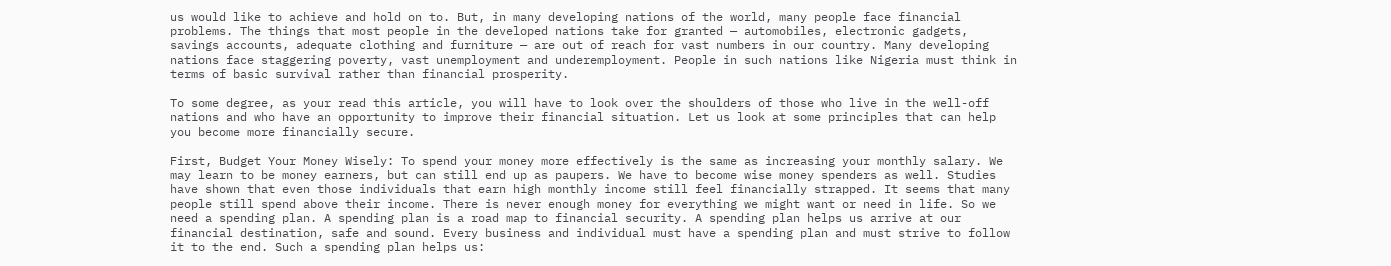us would like to achieve and hold on to. But, in many developing nations of the world, many people face financial problems. The things that most people in the developed nations take for granted — automobiles, electronic gadgets, savings accounts, adequate clothing and furniture — are out of reach for vast numbers in our country. Many developing nations face staggering poverty, vast unemployment and underemployment. People in such nations like Nigeria must think in terms of basic survival rather than financial prosperity.

To some degree, as your read this article, you will have to look over the shoulders of those who live in the well-off nations and who have an opportunity to improve their financial situation. Let us look at some principles that can help you become more financially secure.

First, Budget Your Money Wisely: To spend your money more effectively is the same as increasing your monthly salary. We may learn to be money earners, but can still end up as paupers. We have to become wise money spenders as well. Studies have shown that even those individuals that earn high monthly income still feel financially strapped. It seems that many people still spend above their income. There is never enough money for everything we might want or need in life. So we need a spending plan. A spending plan is a road map to financial security. A spending plan helps us arrive at our financial destination, safe and sound. Every business and individual must have a spending plan and must strive to follow it to the end. Such a spending plan helps us: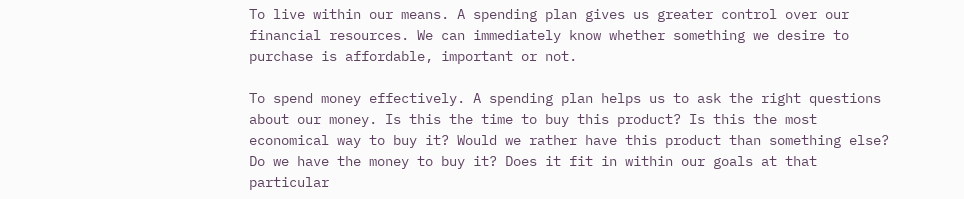To live within our means. A spending plan gives us greater control over our financial resources. We can immediately know whether something we desire to purchase is affordable, important or not.

To spend money effectively. A spending plan helps us to ask the right questions about our money. Is this the time to buy this product? Is this the most economical way to buy it? Would we rather have this product than something else? Do we have the money to buy it? Does it fit in within our goals at that particular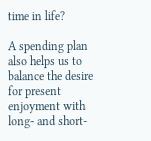time in life?

A spending plan also helps us to balance the desire for present enjoyment with long- and short-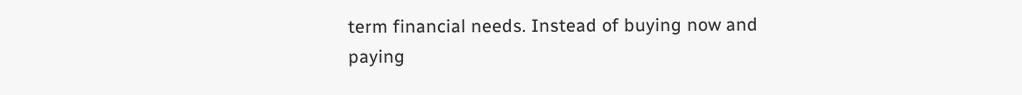term financial needs. Instead of buying now and paying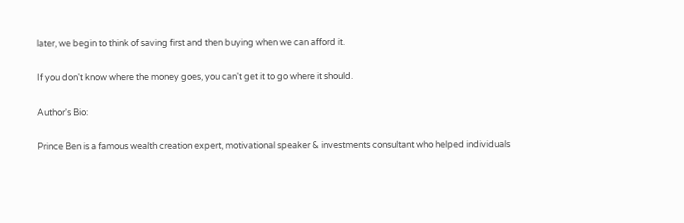later, we begin to think of saving first and then buying when we can afford it.

If you don't know where the money goes, you can't get it to go where it should.

Author's Bio:

Prince Ben is a famous wealth creation expert, motivational speaker & investments consultant who helped individuals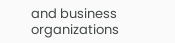and business organizations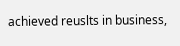achieved reuslts in business,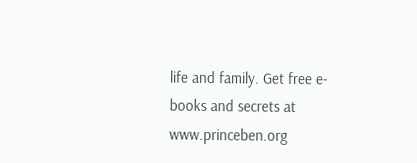life and family. Get free e-books and secrets at www.princeben.org